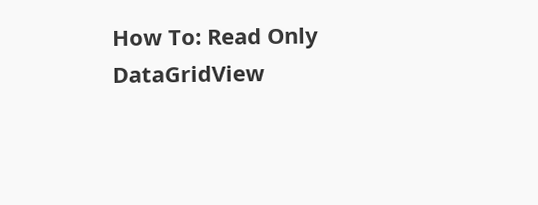How To: Read Only DataGridView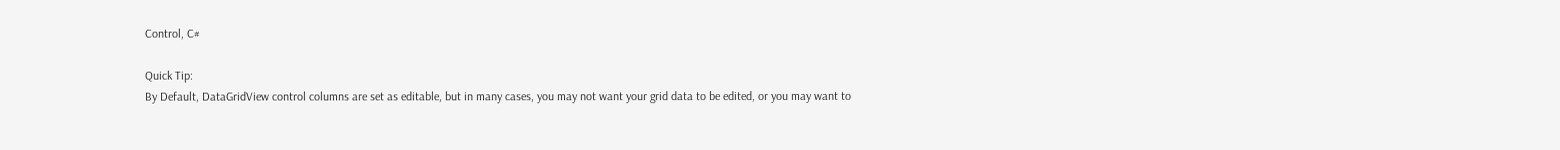Control, C#

Quick Tip:
By Default, DataGridView control columns are set as editable, but in many cases, you may not want your grid data to be edited, or you may want to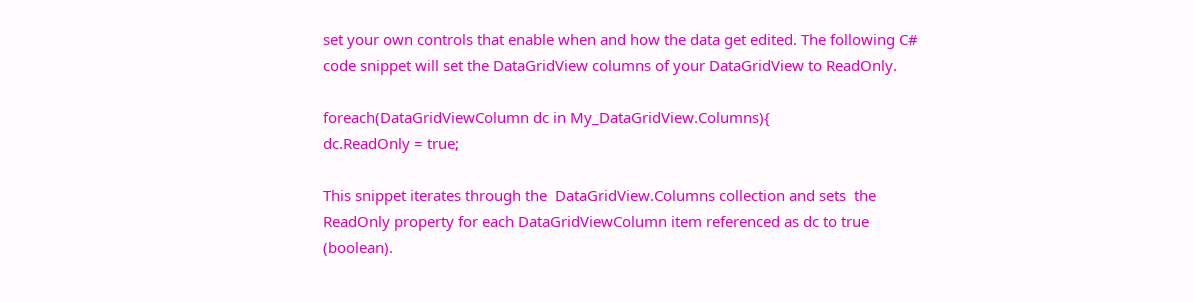set your own controls that enable when and how the data get edited. The following C# code snippet will set the DataGridView columns of your DataGridView to ReadOnly.

foreach(DataGridViewColumn dc in My_DataGridView.Columns){
dc.ReadOnly = true;

This snippet iterates through the  DataGridView.Columns collection and sets  the ReadOnly property for each DataGridViewColumn item referenced as dc to true (boolean).